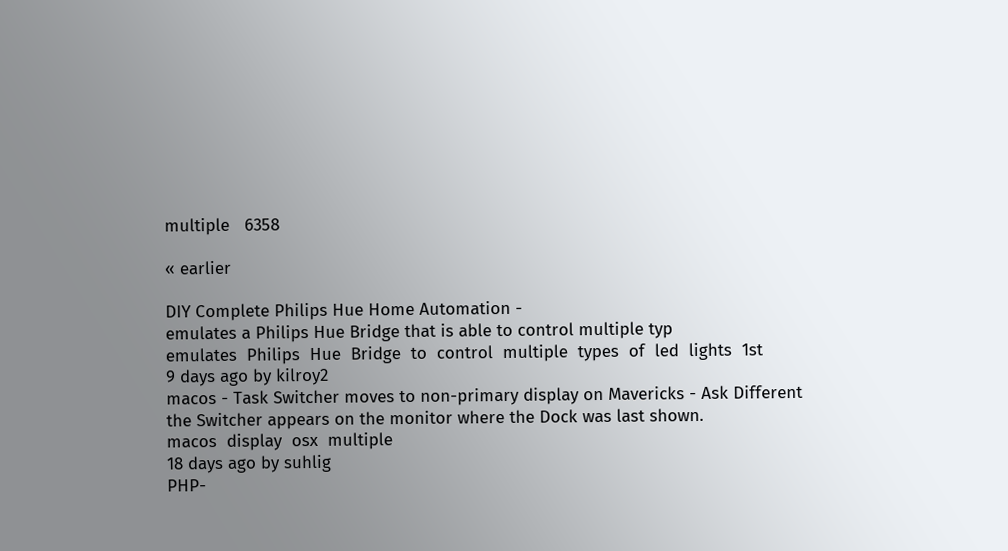multiple   6358

« earlier

DIY Complete Philips Hue Home Automation -
emulates a Philips Hue Bridge that is able to control multiple typ
emulates  Philips  Hue  Bridge  to  control  multiple  types  of  led  lights  1st
9 days ago by kilroy2
macos - Task Switcher moves to non-primary display on Mavericks - Ask Different
the Switcher appears on the monitor where the Dock was last shown.
macos  display  osx  multiple
18 days ago by suhlig
PHP-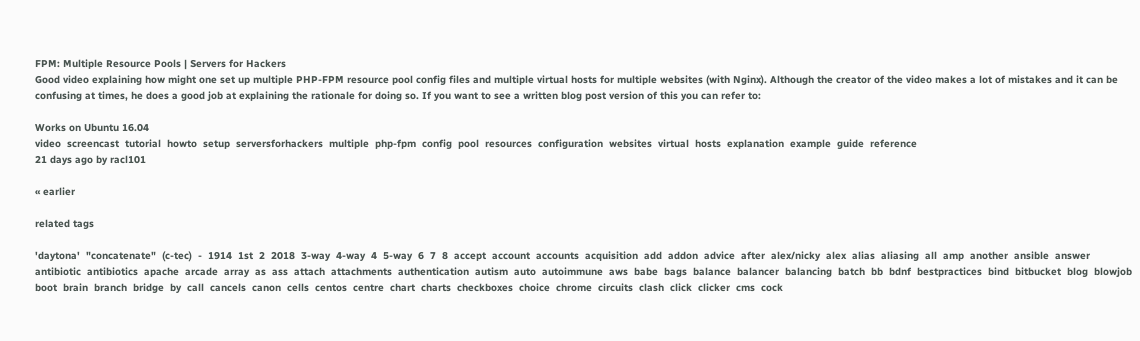FPM: Multiple Resource Pools | Servers for Hackers
Good video explaining how might one set up multiple PHP-FPM resource pool config files and multiple virtual hosts for multiple websites (with Nginx). Although the creator of the video makes a lot of mistakes and it can be confusing at times, he does a good job at explaining the rationale for doing so. If you want to see a written blog post version of this you can refer to:

Works on Ubuntu 16.04
video  screencast  tutorial  howto  setup  serversforhackers  multiple  php-fpm  config  pool  resources  configuration  websites  virtual  hosts  explanation  example  guide  reference
21 days ago by racl101

« earlier

related tags

'daytona'  "concatenate"  (c-tec)  -  1914  1st  2  2018  3-way  4-way  4  5-way  6  7  8  accept  account  accounts  acquisition  add  addon  advice  after  alex/nicky  alex  alias  aliasing  all  amp  another  ansible  answer  antibiotic  antibiotics  apache  arcade  array  as  ass  attach  attachments  authentication  autism  auto  autoimmune  aws  babe  bags  balance  balancer  balancing  batch  bb  bdnf  bestpractices  bind  bitbucket  blog  blowjob  boot  brain  branch  bridge  by  call  cancels  canon  cells  centos  centre  chart  charts  checkboxes  choice  chrome  circuits  clash  click  clicker  cms  cock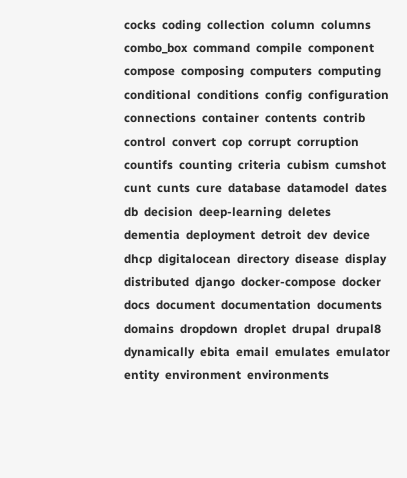cocks  coding  collection  column  columns  combo_box  command  compile  component  compose  composing  computers  computing  conditional  conditions  config  configuration  connections  container  contents  contrib  control  convert  cop  corrupt  corruption  countifs  counting  criteria  cubism  cumshot  cunt  cunts  cure  database  datamodel  dates  db  decision  deep-learning  deletes  dementia  deployment  detroit  dev  device  dhcp  digitalocean  directory  disease  display  distributed  django  docker-compose  docker  docs  document  documentation  documents  domains  dropdown  droplet  drupal  drupal8  dynamically  ebita  email  emulates  emulator  entity  environment  environments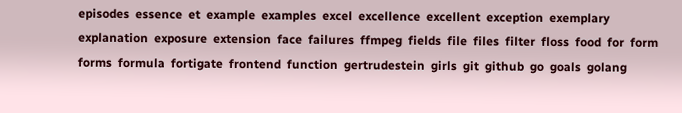episodes  essence  et  example  examples  excel  excellence  excellent  exception  exemplary  explanation  exposure  extension  face  failures  ffmpeg  fields  file  files  filter  floss  food  for  form  forms  formula  fortigate  frontend  function  gertrudestein  girls  git  github  go  goals  golang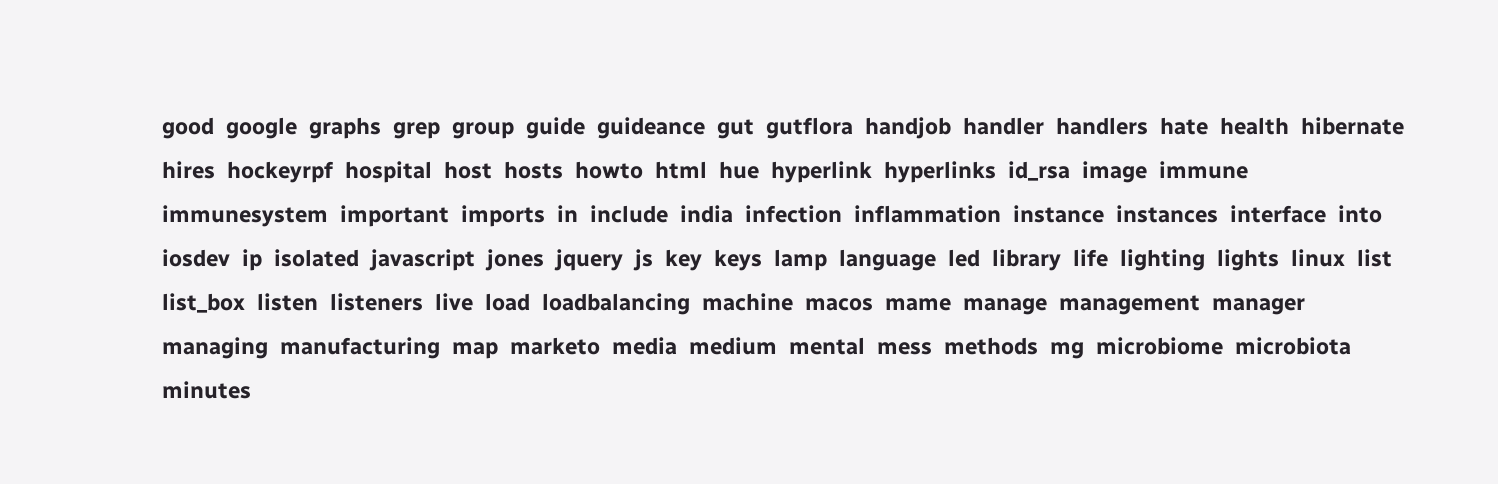good  google  graphs  grep  group  guide  guideance  gut  gutflora  handjob  handler  handlers  hate  health  hibernate  hires  hockeyrpf  hospital  host  hosts  howto  html  hue  hyperlink  hyperlinks  id_rsa  image  immune  immunesystem  important  imports  in  include  india  infection  inflammation  instance  instances  interface  into  iosdev  ip  isolated  javascript  jones  jquery  js  key  keys  lamp  language  led  library  life  lighting  lights  linux  list  list_box  listen  listeners  live  load  loadbalancing  machine  macos  mame  manage  management  manager  managing  manufacturing  map  marketo  media  medium  mental  mess  methods  mg  microbiome  microbiota  minutes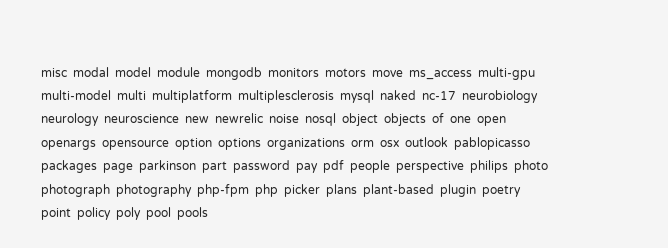misc  modal  model  module  mongodb  monitors  motors  move  ms_access  multi-gpu  multi-model  multi  multiplatform  multiplesclerosis  mysql  naked  nc-17  neurobiology  neurology  neuroscience  new  newrelic  noise  nosql  object  objects  of  one  open  openargs  opensource  option  options  organizations  orm  osx  outlook  pablopicasso  packages  page  parkinson  part  password  pay  pdf  people  perspective  philips  photo  photograph  photography  php-fpm  php  picker  plans  plant-based  plugin  poetry  point  policy  poly  pool  pools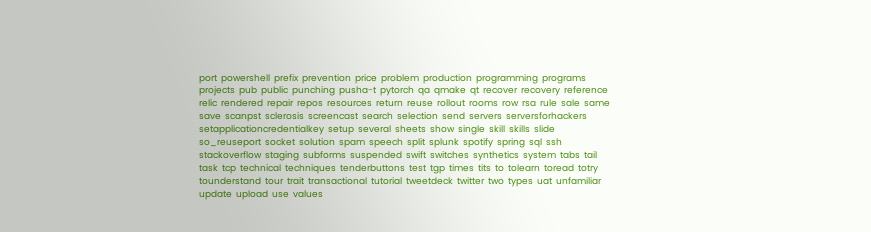port  powershell  prefix  prevention  price  problem  production  programming  programs  projects  pub  public  punching  pusha-t  pytorch  qa  qmake  qt  recover  recovery  reference  relic  rendered  repair  repos  resources  return  reuse  rollout  rooms  row  rsa  rule  sale  same  save  scanpst  sclerosis  screencast  search  selection  send  servers  serversforhackers  setapplicationcredentialkey  setup  several  sheets  show  single  skill  skills  slide  so_reuseport  socket  solution  spam  speech  split  splunk  spotify  spring  sql  ssh  stackoverflow  staging  subforms  suspended  swift  switches  synthetics  system  tabs  tail  task  tcp  technical  techniques  tenderbuttons  test  tgp  times  tits  to  tolearn  toread  totry  tounderstand  tour  trait  transactional  tutorial  tweetdeck  twitter  two  types  uat  unfamiliar  update  upload  use  values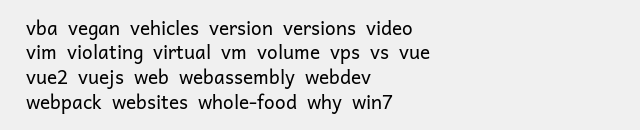vba  vegan  vehicles  version  versions  video  vim  violating  virtual  vm  volume  vps  vs  vue  vue2  vuejs  web  webassembly  webdev  webpack  websites  whole-food  why  win7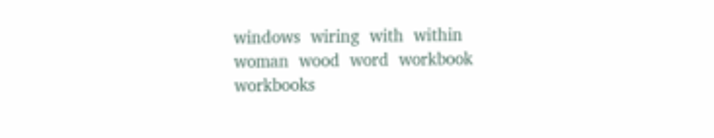windows  wiring  with  within  woman  wood  word  workbook  workbooks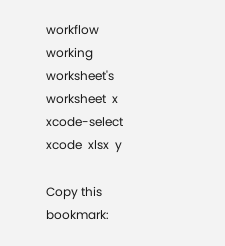workflow  working  worksheet's  worksheet  x  xcode-select  xcode  xlsx  y

Copy this bookmark: